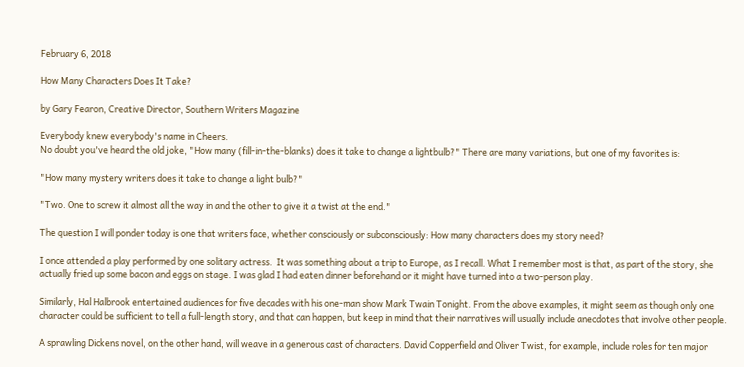February 6, 2018

How Many Characters Does It Take?

by Gary Fearon, Creative Director, Southern Writers Magazine

Everybody knew everybody's name in Cheers.
No doubt you've heard the old joke, "How many (fill-in-the-blanks) does it take to change a lightbulb?" There are many variations, but one of my favorites is:

"How many mystery writers does it take to change a light bulb?"

"Two. One to screw it almost all the way in and the other to give it a twist at the end."

The question I will ponder today is one that writers face, whether consciously or subconsciously: How many characters does my story need?

I once attended a play performed by one solitary actress.  It was something about a trip to Europe, as I recall. What I remember most is that, as part of the story, she actually fried up some bacon and eggs on stage. I was glad I had eaten dinner beforehand or it might have turned into a two-person play.

Similarly, Hal Halbrook entertained audiences for five decades with his one-man show Mark Twain Tonight. From the above examples, it might seem as though only one character could be sufficient to tell a full-length story, and that can happen, but keep in mind that their narratives will usually include anecdotes that involve other people.

A sprawling Dickens novel, on the other hand, will weave in a generous cast of characters. David Copperfield and Oliver Twist, for example, include roles for ten major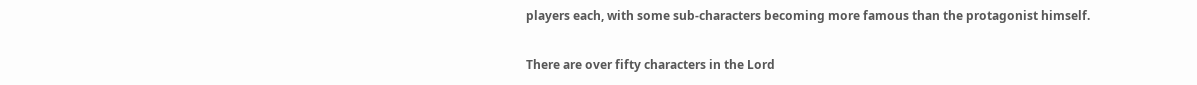players each, with some sub-characters becoming more famous than the protagonist himself.

There are over fifty characters in the Lord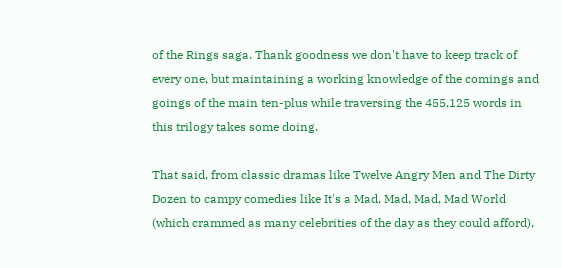of the Rings saga. Thank goodness we don't have to keep track of every one, but maintaining a working knowledge of the comings and goings of the main ten-plus while traversing the 455,125 words in this trilogy takes some doing.

That said, from classic dramas like Twelve Angry Men and The Dirty Dozen to campy comedies like It's a Mad, Mad, Mad, Mad World (which crammed as many celebrities of the day as they could afford),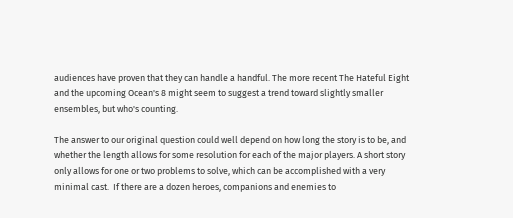audiences have proven that they can handle a handful. The more recent The Hateful Eight and the upcoming Ocean's 8 might seem to suggest a trend toward slightly smaller ensembles, but who's counting.

The answer to our original question could well depend on how long the story is to be, and whether the length allows for some resolution for each of the major players. A short story only allows for one or two problems to solve, which can be accomplished with a very minimal cast.  If there are a dozen heroes, companions and enemies to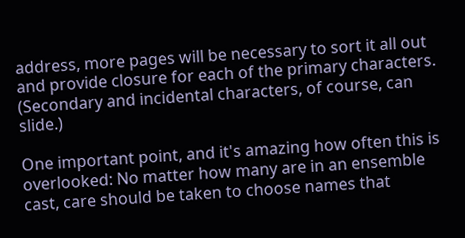address, more pages will be necessary to sort it all out and provide closure for each of the primary characters. (Secondary and incidental characters, of course, can slide.)

One important point, and it's amazing how often this is overlooked: No matter how many are in an ensemble cast, care should be taken to choose names that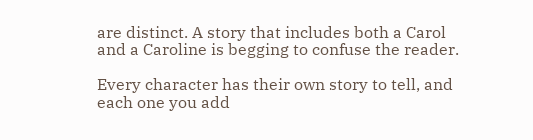are distinct. A story that includes both a Carol and a Caroline is begging to confuse the reader.

Every character has their own story to tell, and each one you add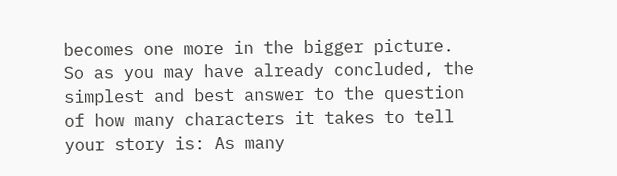becomes one more in the bigger picture. So as you may have already concluded, the simplest and best answer to the question of how many characters it takes to tell your story is: As many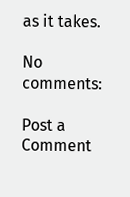as it takes.

No comments:

Post a Comment